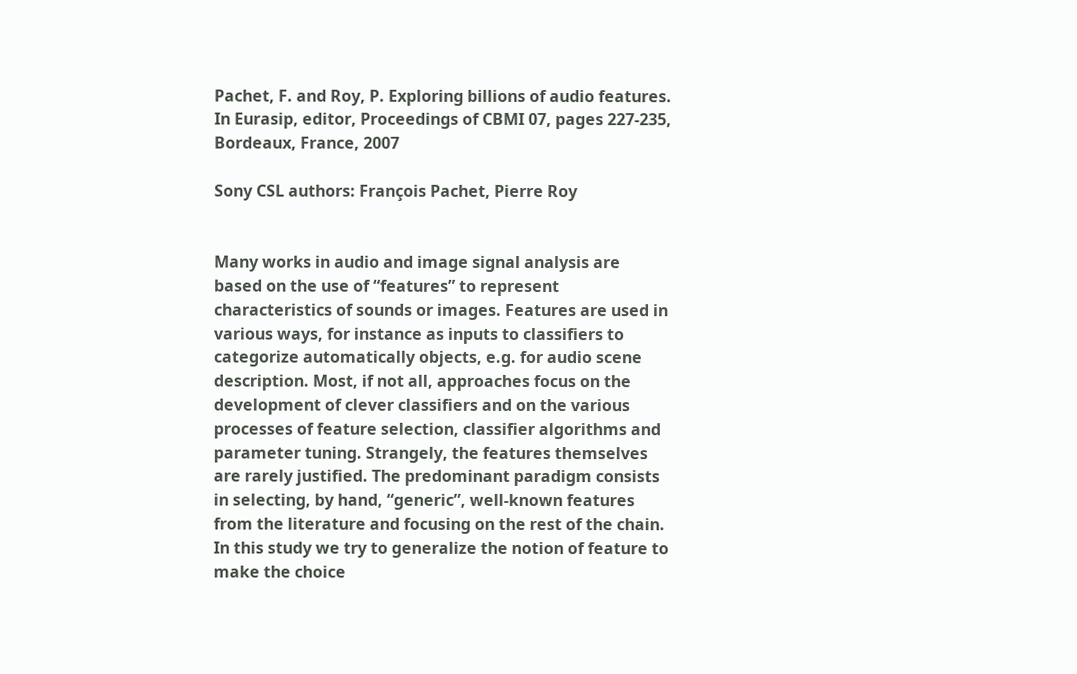Pachet, F. and Roy, P. Exploring billions of audio features. In Eurasip, editor, Proceedings of CBMI 07, pages 227-235, Bordeaux, France, 2007

Sony CSL authors: François Pachet, Pierre Roy


Many works in audio and image signal analysis are based on the use of “features” to represent characteristics of sounds or images. Features are used in various ways, for instance as inputs to classifiers to categorize automatically objects, e.g. for audio scene description. Most, if not all, approaches focus on the development of clever classifiers and on the various processes of feature selection, classifier algorithms and parameter tuning. Strangely, the features themselves are rarely justified. The predominant paradigm consists in selecting, by hand, “generic”, well-known features from the literature and focusing on the rest of the chain. In this study we try to generalize the notion of feature to make the choice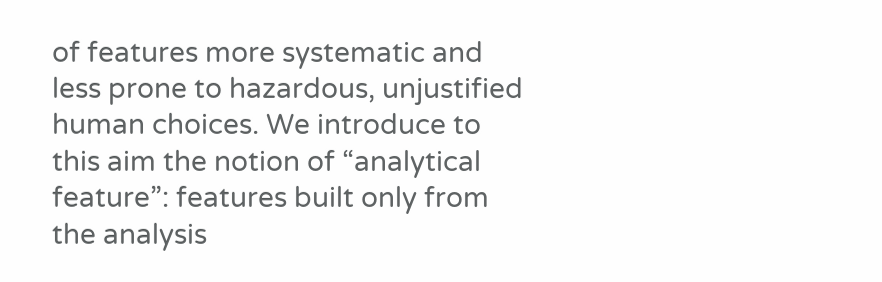of features more systematic and less prone to hazardous, unjustified human choices. We introduce to this aim the notion of “analytical feature”: features built only from the analysis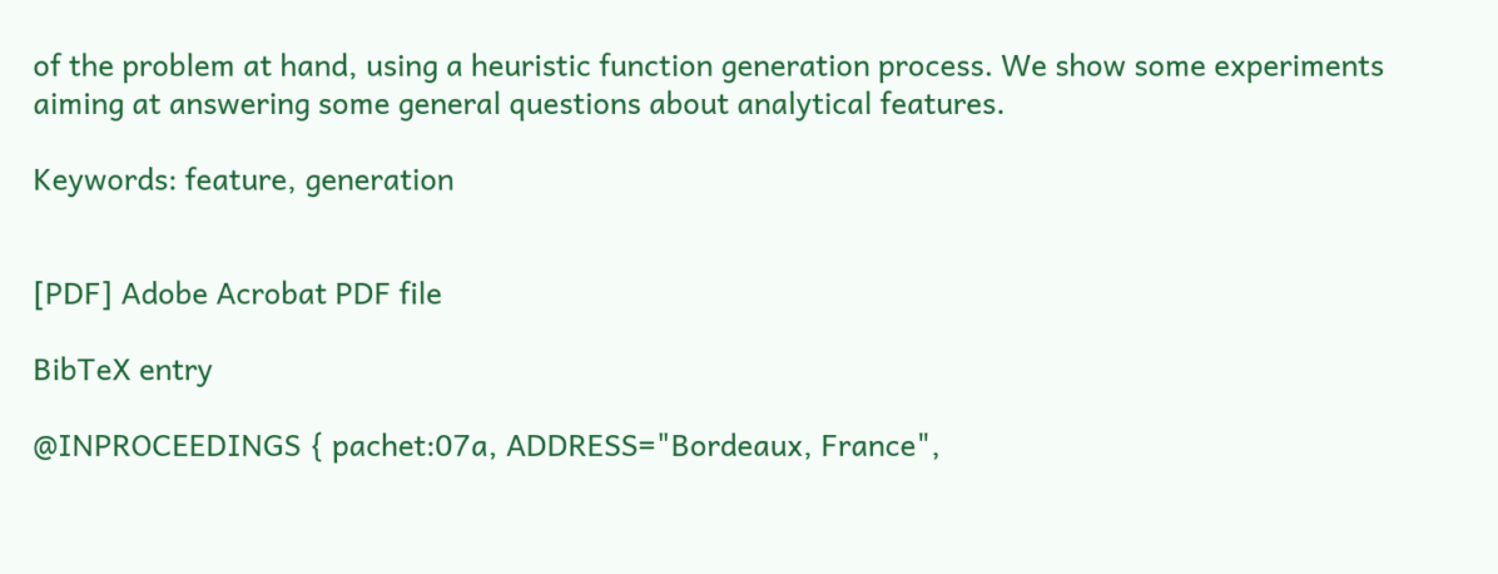of the problem at hand, using a heuristic function generation process. We show some experiments aiming at answering some general questions about analytical features.

Keywords: feature, generation


[PDF] Adobe Acrobat PDF file

BibTeX entry

@INPROCEEDINGS { pachet:07a, ADDRESS="Bordeaux, France",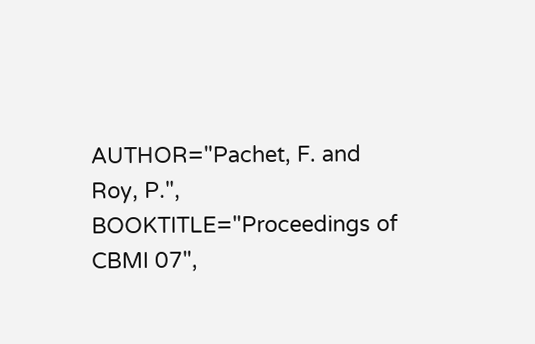AUTHOR="Pachet, F. and Roy, P.", BOOKTITLE="Proceedings of CBMI 07",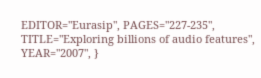EDITOR="Eurasip", PAGES="227-235", TITLE="Exploring billions of audio features", YEAR="2007", }